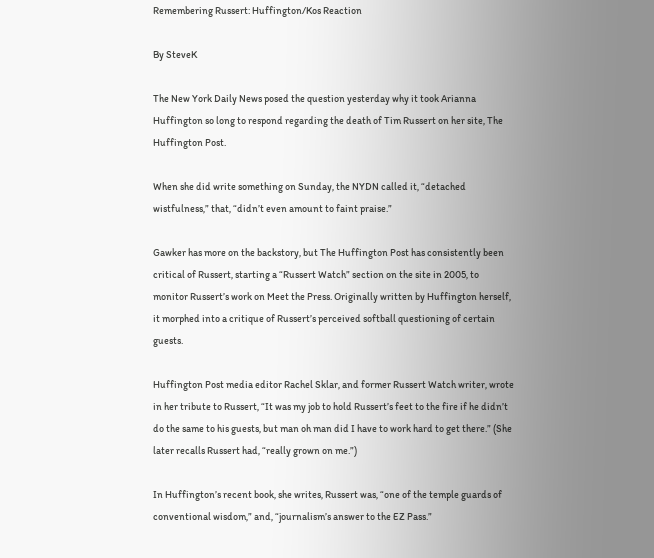Remembering Russert: Huffington/Kos Reaction

By SteveK

The New York Daily News posed the question yesterday why it took Arianna Huffington so long to respond regarding the death of Tim Russert on her site, The Huffington Post.

When she did write something on Sunday, the NYDN called it, “detached wistfulness,” that, “didn’t even amount to faint praise.”

Gawker has more on the backstory, but The Huffington Post has consistently been critical of Russert, starting a “Russert Watch” section on the site in 2005, to monitor Russert’s work on Meet the Press. Originally written by Huffington herself, it morphed into a critique of Russert’s perceived softball questioning of certain guests.

Huffington Post media editor Rachel Sklar, and former Russert Watch writer, wrote in her tribute to Russert, “It was my job to hold Russert’s feet to the fire if he didn’t do the same to his guests, but man oh man did I have to work hard to get there.” (She later recalls Russert had, “really grown on me.”)

In Huffington’s recent book, she writes, Russert was, “one of the temple guards of conventional wisdom,” and, “journalism’s answer to the EZ Pass.”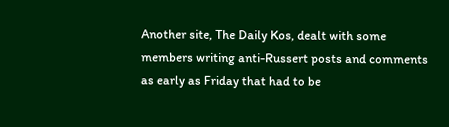Another site, The Daily Kos, dealt with some members writing anti-Russert posts and comments as early as Friday that had to be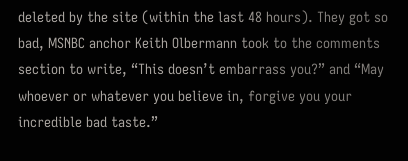deleted by the site (within the last 48 hours). They got so bad, MSNBC anchor Keith Olbermann took to the comments section to write, “This doesn’t embarrass you?” and “May whoever or whatever you believe in, forgive you your incredible bad taste.”